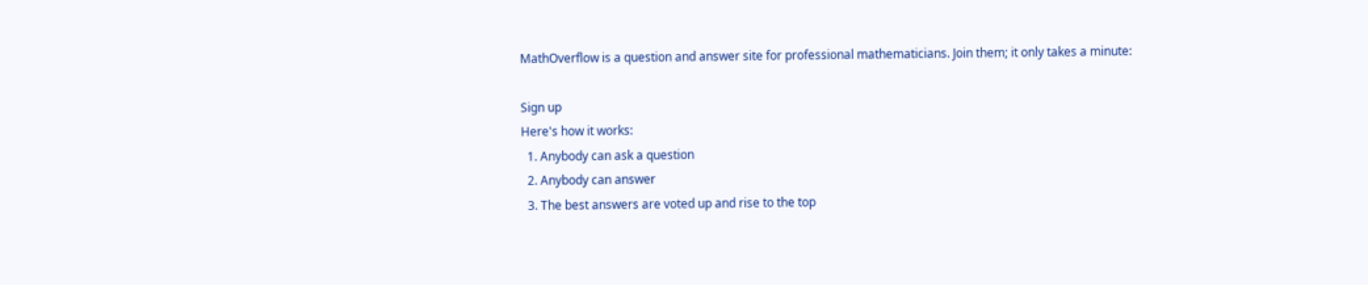MathOverflow is a question and answer site for professional mathematicians. Join them; it only takes a minute:

Sign up
Here's how it works:
  1. Anybody can ask a question
  2. Anybody can answer
  3. The best answers are voted up and rise to the top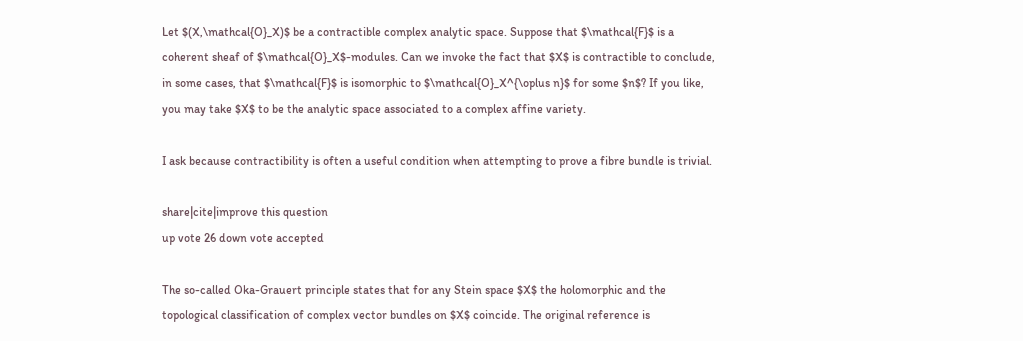Let $(X,\mathcal{O}_X)$ be a contractible complex analytic space. Suppose that $\mathcal{F}$ is a coherent sheaf of $\mathcal{O}_X$-modules. Can we invoke the fact that $X$ is contractible to conclude, in some cases, that $\mathcal{F}$ is isomorphic to $\mathcal{O}_X^{\oplus n}$ for some $n$? If you like, you may take $X$ to be the analytic space associated to a complex affine variety.

I ask because contractibility is often a useful condition when attempting to prove a fibre bundle is trivial.

share|cite|improve this question
up vote 26 down vote accepted

The so-called Oka-Grauert principle states that for any Stein space $X$ the holomorphic and the topological classification of complex vector bundles on $X$ coincide. The original reference is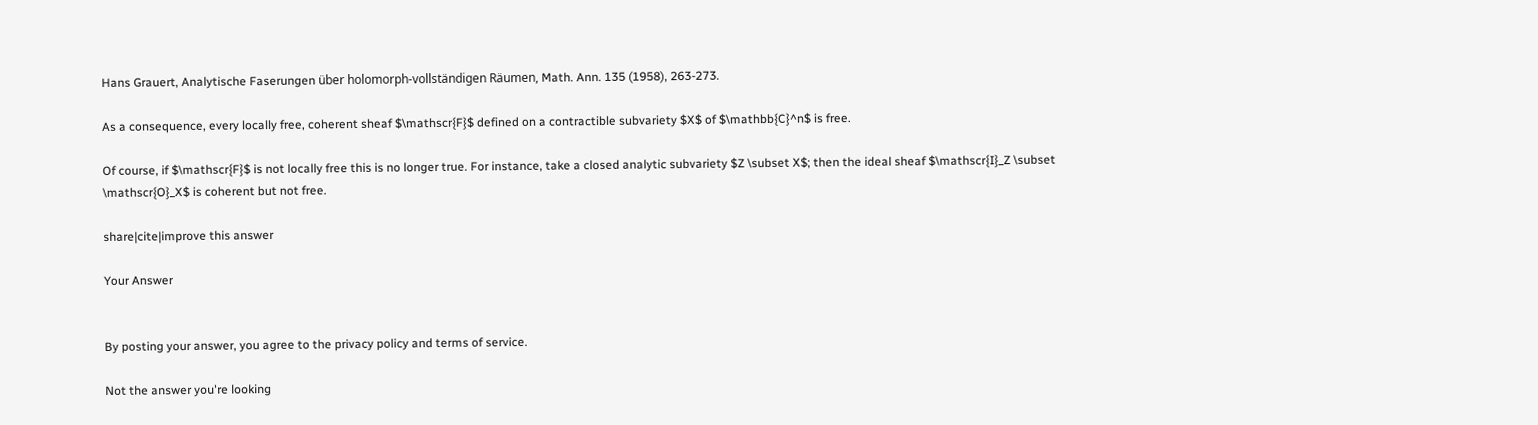Hans Grauert, Analytische Faserungen über holomorph-vollständigen Räumen, Math. Ann. 135 (1958), 263-273.

As a consequence, every locally free, coherent sheaf $\mathscr{F}$ defined on a contractible subvariety $X$ of $\mathbb{C}^n$ is free.

Of course, if $\mathscr{F}$ is not locally free this is no longer true. For instance, take a closed analytic subvariety $Z \subset X$; then the ideal sheaf $\mathscr{I}_Z \subset \mathscr{O}_X$ is coherent but not free.

share|cite|improve this answer

Your Answer


By posting your answer, you agree to the privacy policy and terms of service.

Not the answer you're looking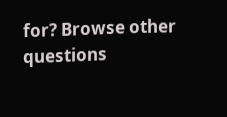for? Browse other questions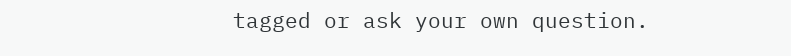tagged or ask your own question.